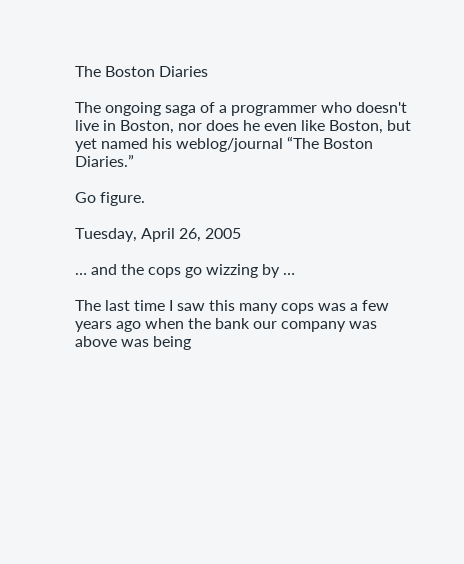The Boston Diaries

The ongoing saga of a programmer who doesn't live in Boston, nor does he even like Boston, but yet named his weblog/journal “The Boston Diaries.”

Go figure.

Tuesday, April 26, 2005

… and the cops go wizzing by …

The last time I saw this many cops was a few years ago when the bank our company was above was being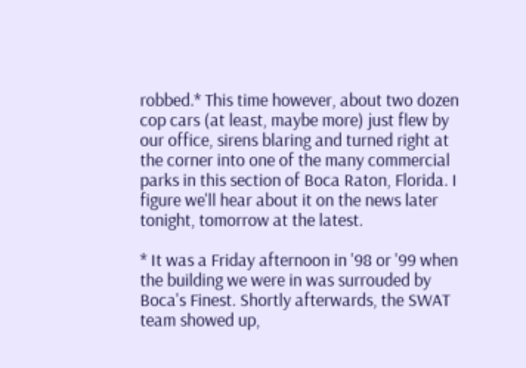robbed.* This time however, about two dozen cop cars (at least, maybe more) just flew by our office, sirens blaring and turned right at the corner into one of the many commercial parks in this section of Boca Raton, Florida. I figure we'll hear about it on the news later tonight, tomorrow at the latest.

* It was a Friday afternoon in '98 or '99 when the building we were in was surrouded by Boca's Finest. Shortly afterwards, the SWAT team showed up,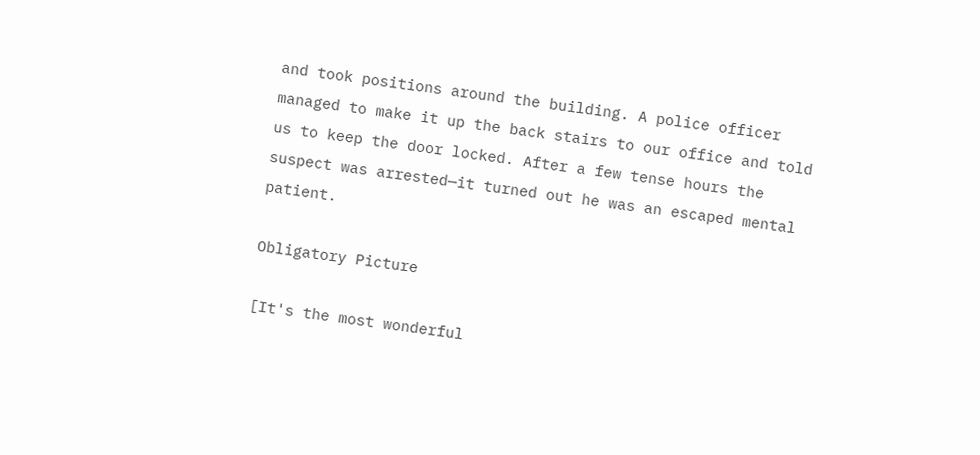and took positions around the building. A police officer managed to make it up the back stairs to our office and told us to keep the door locked. After a few tense hours the suspect was arrested—it turned out he was an escaped mental patient.

Obligatory Picture

[It's the most wonderful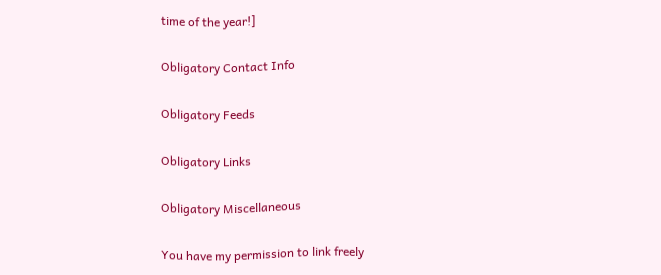time of the year!]

Obligatory Contact Info

Obligatory Feeds

Obligatory Links

Obligatory Miscellaneous

You have my permission to link freely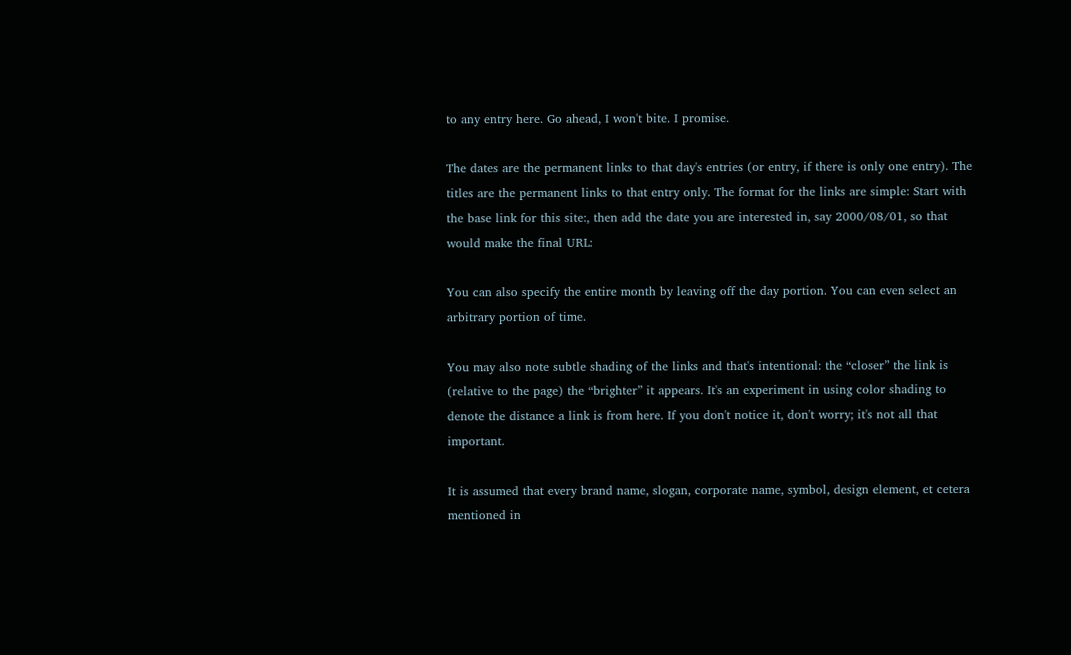to any entry here. Go ahead, I won't bite. I promise.

The dates are the permanent links to that day's entries (or entry, if there is only one entry). The titles are the permanent links to that entry only. The format for the links are simple: Start with the base link for this site:, then add the date you are interested in, say 2000/08/01, so that would make the final URL:

You can also specify the entire month by leaving off the day portion. You can even select an arbitrary portion of time.

You may also note subtle shading of the links and that's intentional: the “closer” the link is (relative to the page) the “brighter” it appears. It's an experiment in using color shading to denote the distance a link is from here. If you don't notice it, don't worry; it's not all that important.

It is assumed that every brand name, slogan, corporate name, symbol, design element, et cetera mentioned in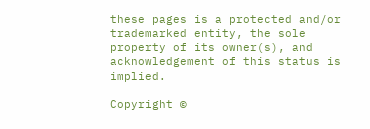these pages is a protected and/or trademarked entity, the sole property of its owner(s), and acknowledgement of this status is implied.

Copyright ©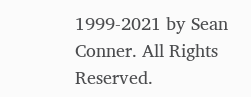1999-2021 by Sean Conner. All Rights Reserved.